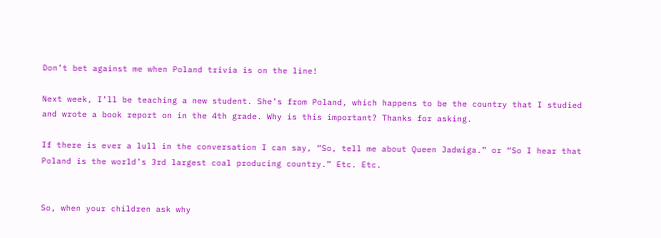Don’t bet against me when Poland trivia is on the line!

Next week, I’ll be teaching a new student. She’s from Poland, which happens to be the country that I studied and wrote a book report on in the 4th grade. Why is this important? Thanks for asking.

If there is ever a lull in the conversation I can say, “So, tell me about Queen Jadwiga.” or “So I hear that Poland is the world’s 3rd largest coal producing country.” Etc. Etc.


So, when your children ask why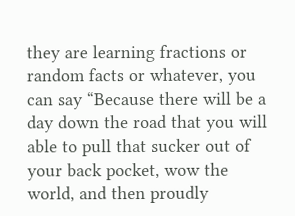they are learning fractions or random facts or whatever, you can say “Because there will be a day down the road that you will able to pull that sucker out of your back pocket, wow the world, and then proudly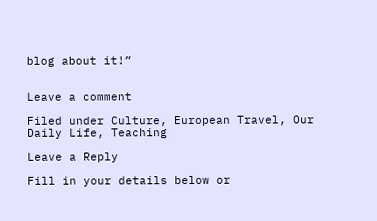blog about it!”


Leave a comment

Filed under Culture, European Travel, Our Daily Life, Teaching

Leave a Reply

Fill in your details below or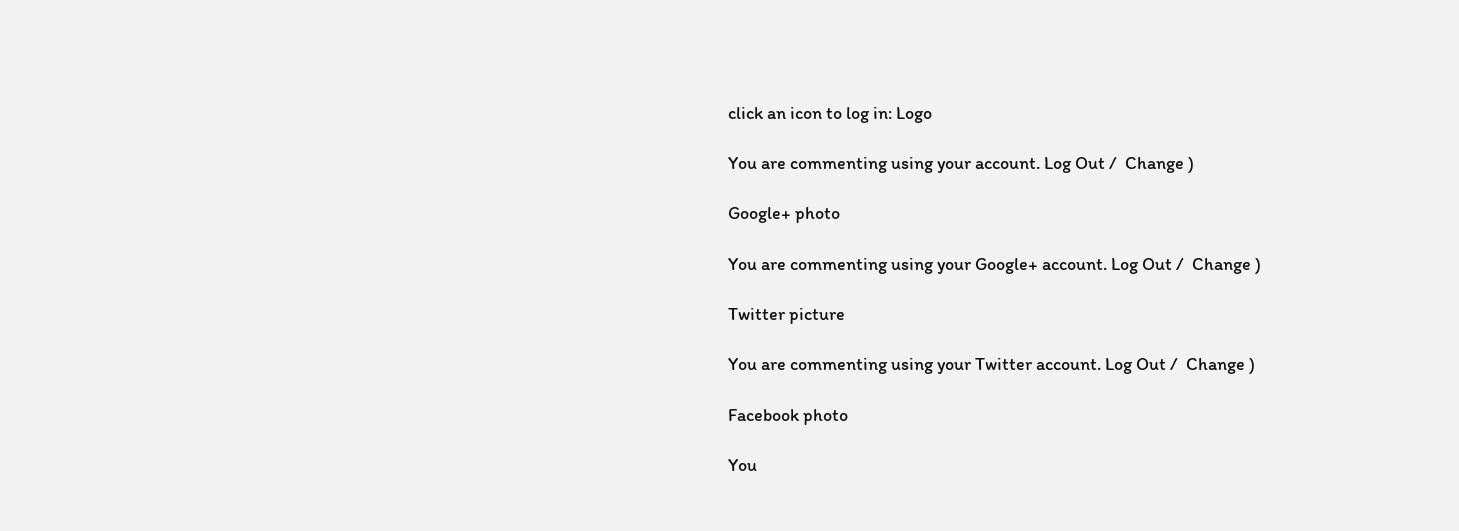click an icon to log in: Logo

You are commenting using your account. Log Out /  Change )

Google+ photo

You are commenting using your Google+ account. Log Out /  Change )

Twitter picture

You are commenting using your Twitter account. Log Out /  Change )

Facebook photo

You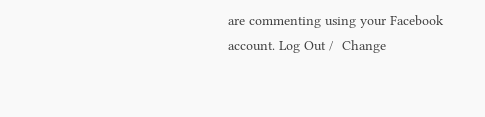are commenting using your Facebook account. Log Out /  Change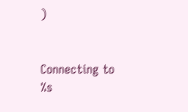)


Connecting to %s